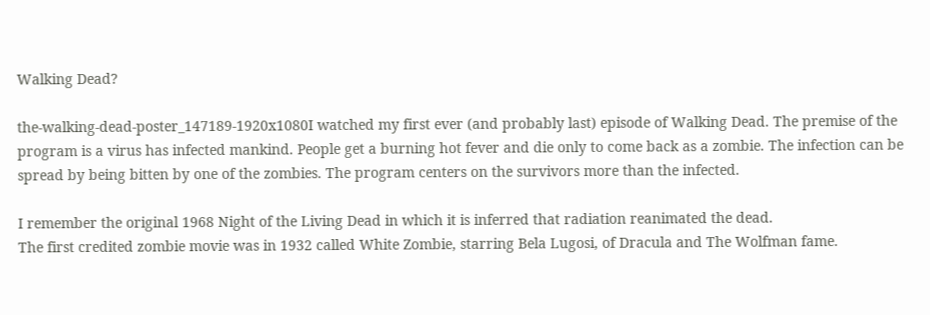Walking Dead?

the-walking-dead-poster_147189-1920x1080I watched my first ever (and probably last) episode of Walking Dead. The premise of the program is a virus has infected mankind. People get a burning hot fever and die only to come back as a zombie. The infection can be spread by being bitten by one of the zombies. The program centers on the survivors more than the infected.

I remember the original 1968 Night of the Living Dead in which it is inferred that radiation reanimated the dead.
The first credited zombie movie was in 1932 called White Zombie, starring Bela Lugosi, of Dracula and The Wolfman fame.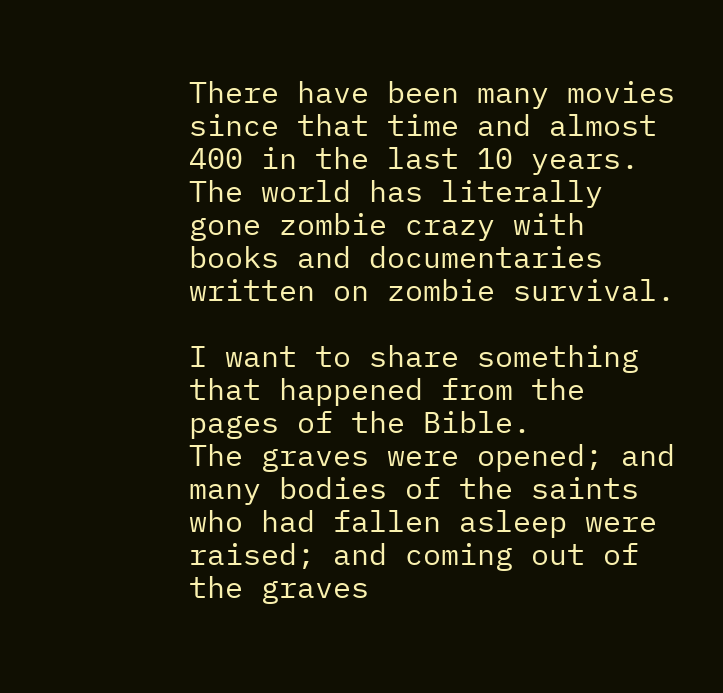There have been many movies since that time and almost 400 in the last 10 years.
The world has literally gone zombie crazy with books and documentaries written on zombie survival.

I want to share something that happened from the pages of the Bible.
The graves were opened; and many bodies of the saints who had fallen asleep were raised; and coming out of the graves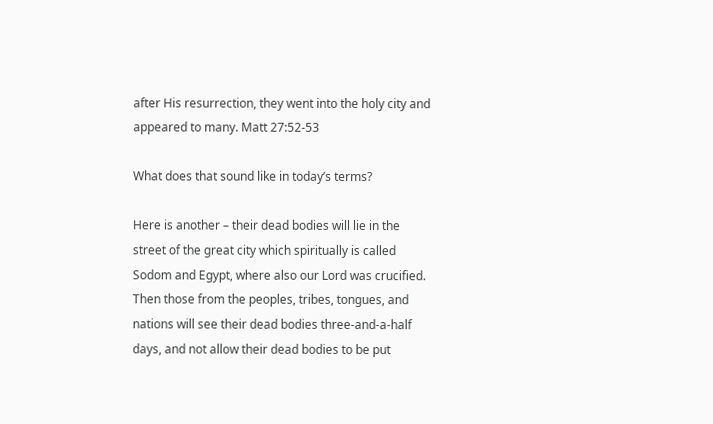after His resurrection, they went into the holy city and appeared to many. Matt 27:52-53

What does that sound like in today’s terms?

Here is another – their dead bodies will lie in the street of the great city which spiritually is called Sodom and Egypt, where also our Lord was crucified. Then those from the peoples, tribes, tongues, and nations will see their dead bodies three-and-a-half days, and not allow their dead bodies to be put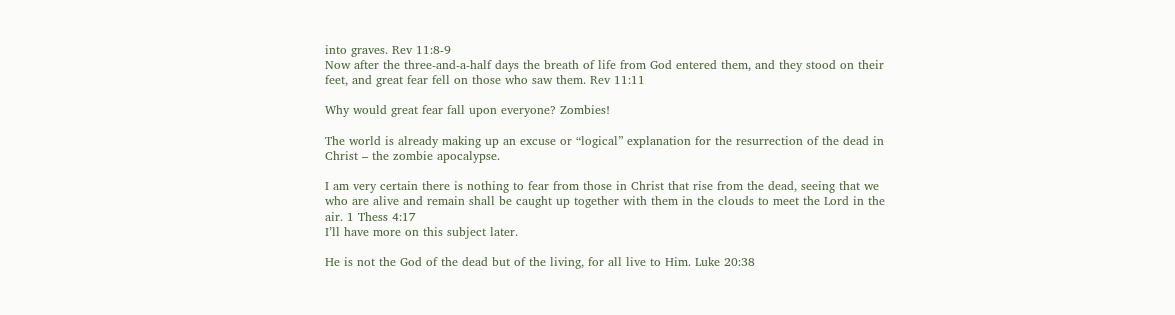into graves. Rev 11:8-9
Now after the three-and-a-half days the breath of life from God entered them, and they stood on their feet, and great fear fell on those who saw them. Rev 11:11

Why would great fear fall upon everyone? Zombies!

The world is already making up an excuse or “logical” explanation for the resurrection of the dead in Christ – the zombie apocalypse.

I am very certain there is nothing to fear from those in Christ that rise from the dead, seeing that we who are alive and remain shall be caught up together with them in the clouds to meet the Lord in the air. 1 Thess 4:17
I’ll have more on this subject later.

He is not the God of the dead but of the living, for all live to Him. Luke 20:38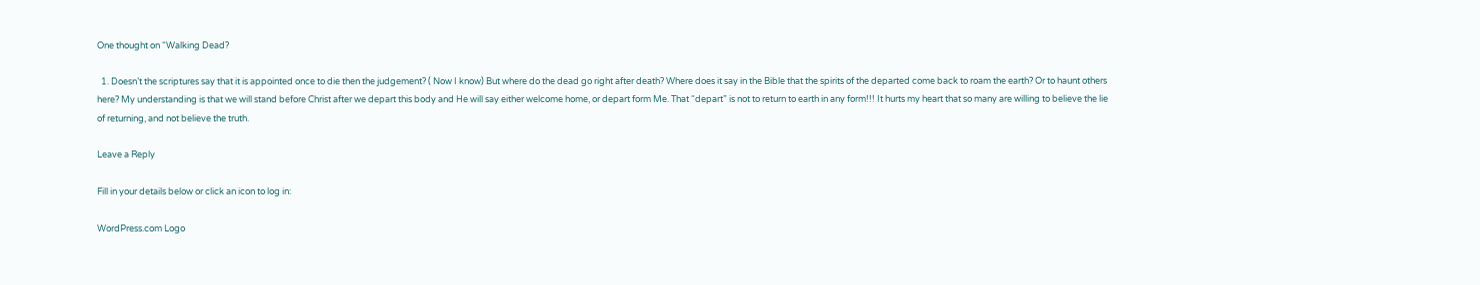One thought on “Walking Dead?

  1. Doesn’t the scriptures say that it is appointed once to die then the judgement? ( Now I know) But where do the dead go right after death? Where does it say in the Bible that the spirits of the departed come back to roam the earth? Or to haunt others here? My understanding is that we will stand before Christ after we depart this body and He will say either welcome home, or depart form Me. That “depart” is not to return to earth in any form!!! It hurts my heart that so many are willing to believe the lie of returning, and not believe the truth.

Leave a Reply

Fill in your details below or click an icon to log in:

WordPress.com Logo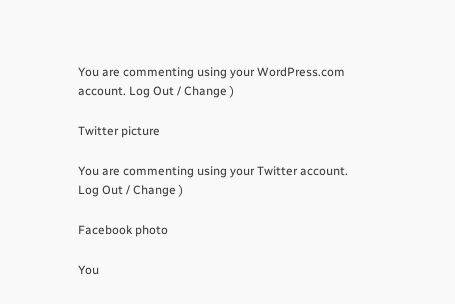You are commenting using your WordPress.com account. Log Out / Change )

Twitter picture

You are commenting using your Twitter account. Log Out / Change )

Facebook photo

You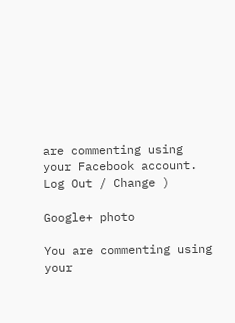are commenting using your Facebook account. Log Out / Change )

Google+ photo

You are commenting using your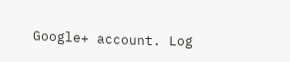Google+ account. Log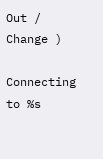Out / Change )

Connecting to %s